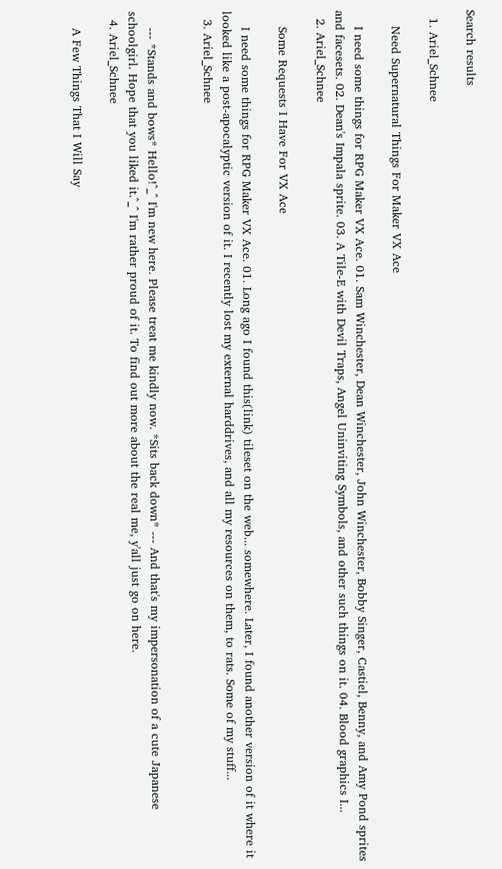Search results

  1. Ariel_Schnee

    Need Supernatural Things For Maker VX Ace

    I need some things for RPG Maker VX Ace. 01. Sam Winchester, Dean Winchester, John Winchester, Bobby Singer, Castiel, Benny, and Amy Pond sprites and facesets. 02. Dean's Impala sprite. 03. A Tile-E with Devil Traps, Angel Uninviting Symbols, and other such things on it. 04. Blood graphics I...
  2. Ariel_Schnee

    Some Requests I Have For VX Ace

    I need some things for RPG Maker VX Ace. 01. Long ago I found this(link) tileset on the web... somewhere. Later, I found another version of it where it looked like a post-apocalyptic version of it. I recently lost my external harddrives, and all my resources on them, to rats. Some of my stuff...
  3. Ariel_Schnee


    --- *Stands and bows* Hello!^_^ I'm new here. Please treat me kindly now. *Sits back down* --- And that's my impersonation of a cute Japanese schoolgirl. Hope that you liked it.^_^ I'm rather proud of it. To find out more about the real me, y'all just go on here.
  4. Ariel_Schnee

    A Few Things That I Will Say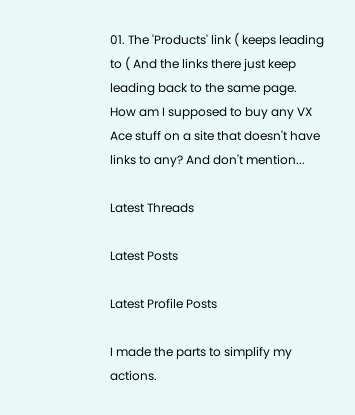01. The 'Products' link ( keeps leading to ( And the links there just keep leading back to the same page. How am I supposed to buy any VX Ace stuff on a site that doesn't have links to any? And don't mention...

Latest Threads

Latest Posts

Latest Profile Posts

I made the parts to simplify my actions.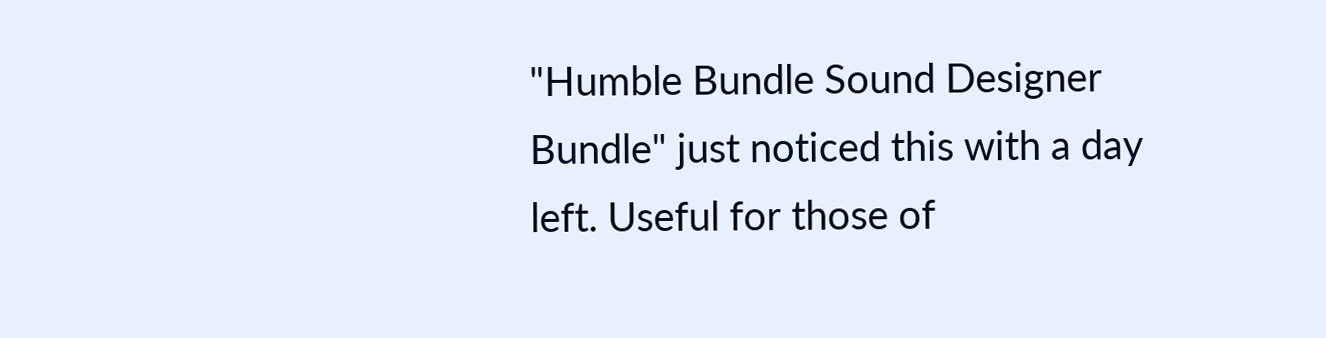"Humble Bundle Sound Designer Bundle" just noticed this with a day left. Useful for those of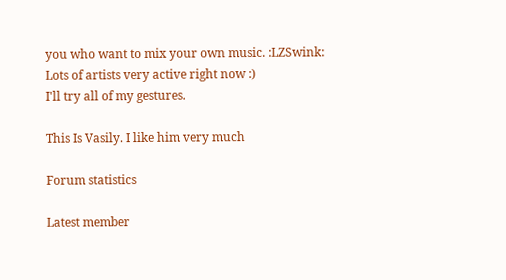you who want to mix your own music. :LZSwink:
Lots of artists very active right now :)
I'll try all of my gestures.

This Is Vasily. I like him very much

Forum statistics

Latest member